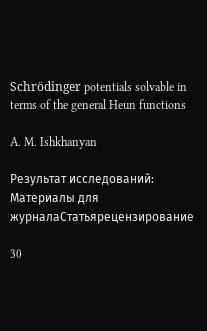Schrödinger potentials solvable in terms of the general Heun functions

A. M. Ishkhanyan

Результат исследований: Материалы для журналаСтатьярецензирование

30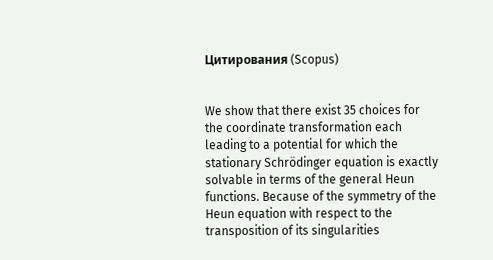Цитирования (Scopus)


We show that there exist 35 choices for the coordinate transformation each leading to a potential for which the stationary Schrödinger equation is exactly solvable in terms of the general Heun functions. Because of the symmetry of the Heun equation with respect to the transposition of its singularities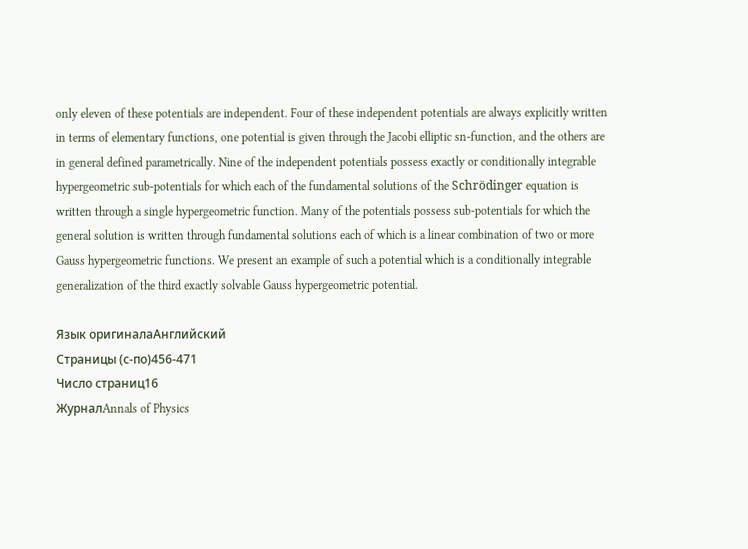only eleven of these potentials are independent. Four of these independent potentials are always explicitly written in terms of elementary functions, one potential is given through the Jacobi elliptic sn-function, and the others are in general defined parametrically. Nine of the independent potentials possess exactly or conditionally integrable hypergeometric sub-potentials for which each of the fundamental solutions of the Schrödinger equation is written through a single hypergeometric function. Many of the potentials possess sub-potentials for which the general solution is written through fundamental solutions each of which is a linear combination of two or more Gauss hypergeometric functions. We present an example of such a potential which is a conditionally integrable generalization of the third exactly solvable Gauss hypergeometric potential.

Язык оригиналаАнглийский
Страницы (с-по)456-471
Число страниц16
ЖурналAnnals of Physics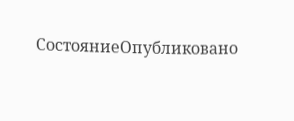СостояниеОпубликовано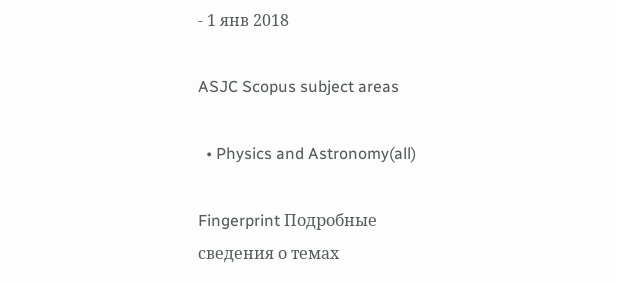- 1 янв 2018

ASJC Scopus subject areas

  • Physics and Astronomy(all)

Fingerprint Подробные сведения о темах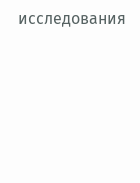исследования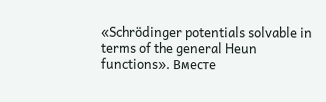«Schrödinger potentials solvable in terms of the general Heun functions». Вместе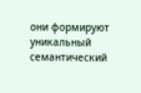они формируют уникальный семантический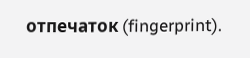отпечаток (fingerprint).